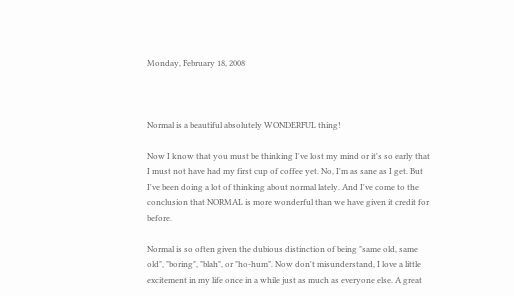Monday, February 18, 2008



Normal is a beautiful absolutely WONDERFUL thing!

Now I know that you must be thinking I've lost my mind or it's so early that I must not have had my first cup of coffee yet. No, I'm as sane as I get. But I've been doing a lot of thinking about normal lately. And I've come to the conclusion that NORMAL is more wonderful than we have given it credit for before.

Normal is so often given the dubious distinction of being "same old, same old", "boring", "blah", or "ho-hum". Now don't misunderstand, I love a little excitement in my life once in a while just as much as everyone else. A great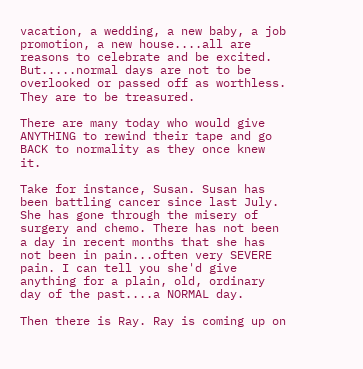vacation, a wedding, a new baby, a job promotion, a new house....all are reasons to celebrate and be excited. But.....normal days are not to be overlooked or passed off as worthless. They are to be treasured.

There are many today who would give ANYTHING to rewind their tape and go BACK to normality as they once knew it.

Take for instance, Susan. Susan has been battling cancer since last July. She has gone through the misery of surgery and chemo. There has not been a day in recent months that she has not been in pain...often very SEVERE pain. I can tell you she'd give anything for a plain, old, ordinary day of the past....a NORMAL day.

Then there is Ray. Ray is coming up on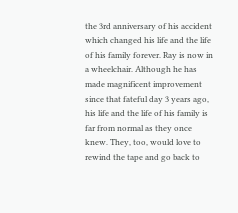the 3rd anniversary of his accident which changed his life and the life of his family forever. Ray is now in a wheelchair. Although he has made magnificent improvement since that fateful day 3 years ago, his life and the life of his family is far from normal as they once knew. They, too, would love to rewind the tape and go back to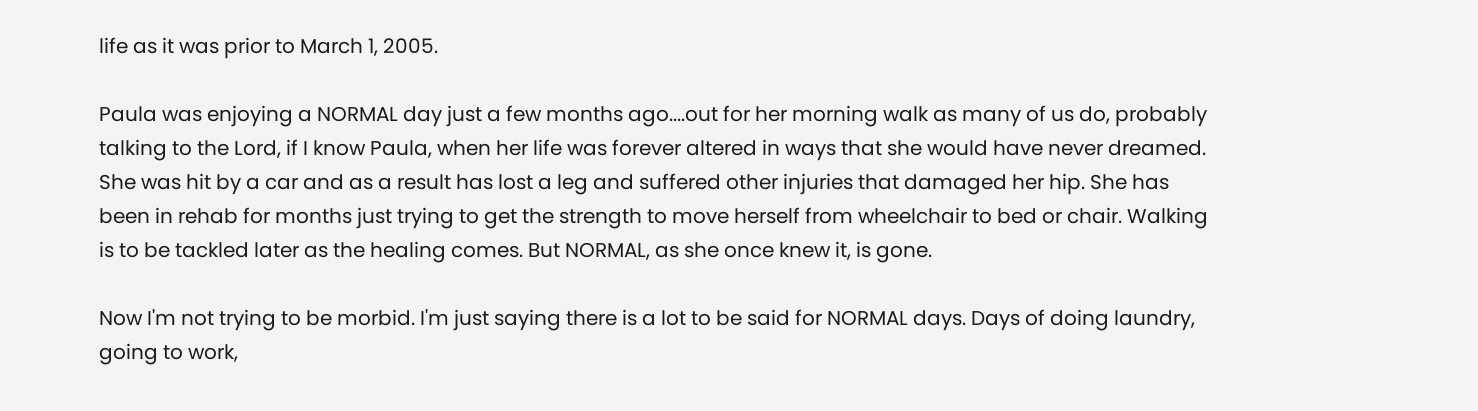life as it was prior to March 1, 2005.

Paula was enjoying a NORMAL day just a few months ago....out for her morning walk as many of us do, probably talking to the Lord, if I know Paula, when her life was forever altered in ways that she would have never dreamed. She was hit by a car and as a result has lost a leg and suffered other injuries that damaged her hip. She has been in rehab for months just trying to get the strength to move herself from wheelchair to bed or chair. Walking is to be tackled later as the healing comes. But NORMAL, as she once knew it, is gone.

Now I'm not trying to be morbid. I'm just saying there is a lot to be said for NORMAL days. Days of doing laundry, going to work,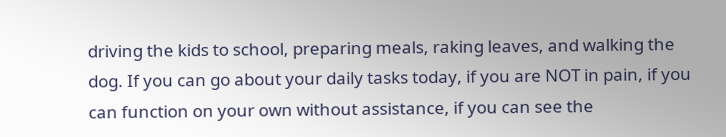driving the kids to school, preparing meals, raking leaves, and walking the dog. If you can go about your daily tasks today, if you are NOT in pain, if you can function on your own without assistance, if you can see the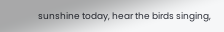sunshine today, hear the birds singing,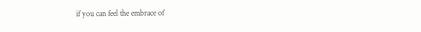if you can feel the embrace of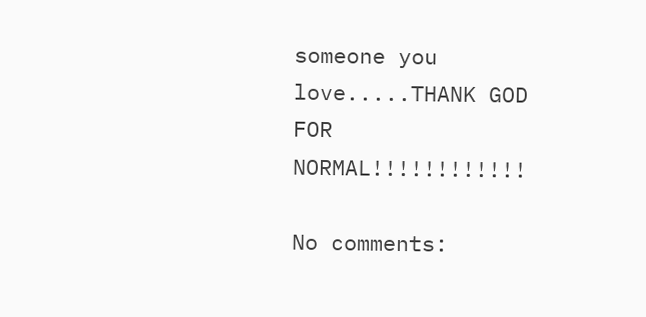someone you love.....THANK GOD FOR NORMAL!!!!!!!!!!!!

No comments: